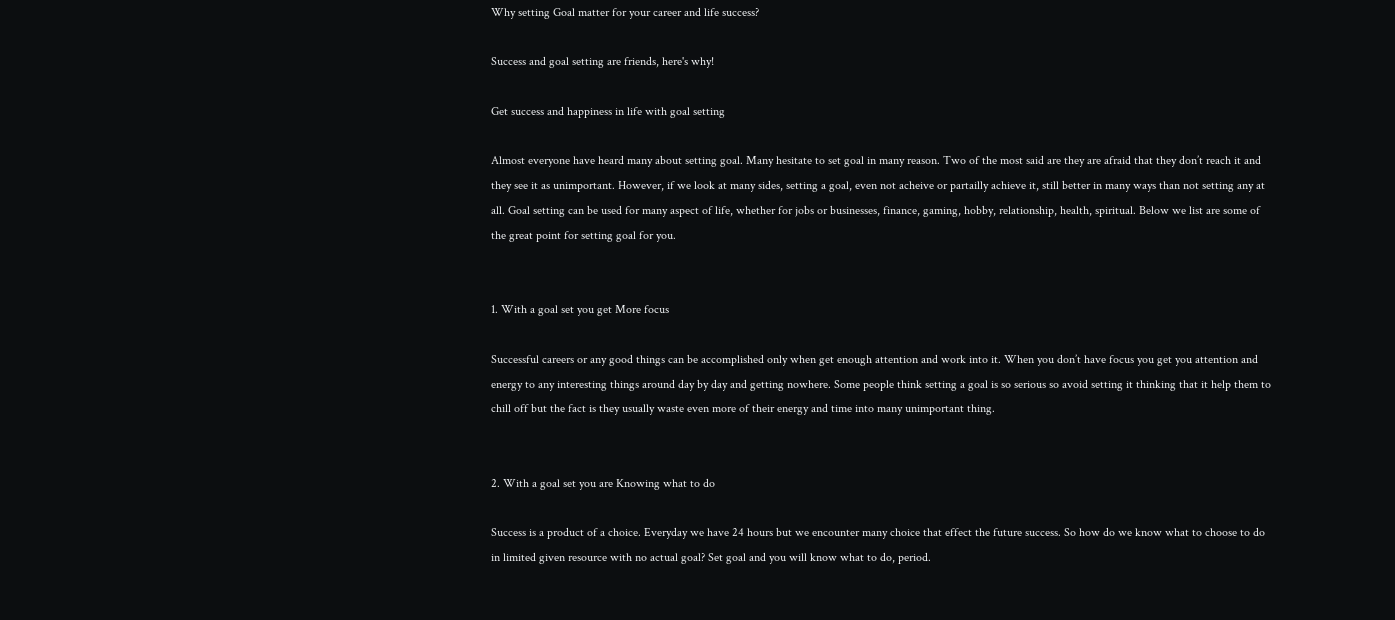Why setting Goal matter for your career and life success?

Success and goal setting are friends, here's why!

Get success and happiness in life with goal setting

Almost everyone have heard many about setting goal. Many hesitate to set goal in many reason. Two of the most said are they are afraid that they don’t reach it and they see it as unimportant. However, if we look at many sides, setting a goal, even not acheive or partailly achieve it, still better in many ways than not setting any at all. Goal setting can be used for many aspect of life, whether for jobs or businesses, finance, gaming, hobby, relationship, health, spiritual. Below we list are some of the great point for setting goal for you.


1. With a goal set you get More focus

Successful careers or any good things can be accomplished only when get enough attention and work into it. When you don’t have focus you get you attention and energy to any interesting things around day by day and getting nowhere. Some people think setting a goal is so serious so avoid setting it thinking that it help them to chill off but the fact is they usually waste even more of their energy and time into many unimportant thing.


2. With a goal set you are Knowing what to do

Success is a product of a choice. Everyday we have 24 hours but we encounter many choice that effect the future success. So how do we know what to choose to do in limited given resource with no actual goal? Set goal and you will know what to do, period.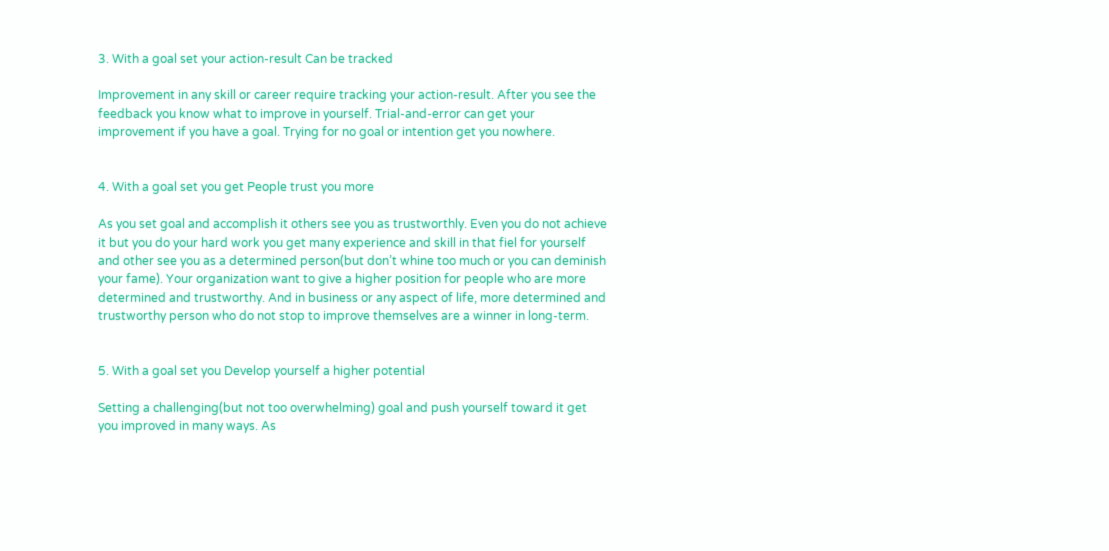3. With a goal set your action-result Can be tracked

Improvement in any skill or career require tracking your action-result. After you see the feedback you know what to improve in yourself. Trial-and-error can get your improvement if you have a goal. Trying for no goal or intention get you nowhere.


4. With a goal set you get People trust you more

As you set goal and accomplish it others see you as trustworthly. Even you do not achieve it but you do your hard work you get many experience and skill in that fiel for yourself and other see you as a determined person(but don’t whine too much or you can deminish your fame). Your organization want to give a higher position for people who are more determined and trustworthy. And in business or any aspect of life, more determined and trustworthy person who do not stop to improve themselves are a winner in long-term.


5. With a goal set you Develop yourself a higher potential

Setting a challenging(but not too overwhelming) goal and push yourself toward it get you improved in many ways. As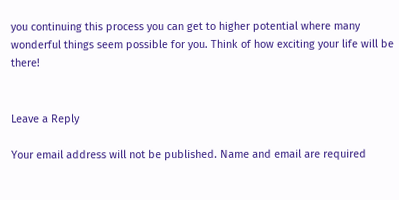you continuing this process you can get to higher potential where many wonderful things seem possible for you. Think of how exciting your life will be there!


Leave a Reply

Your email address will not be published. Name and email are required